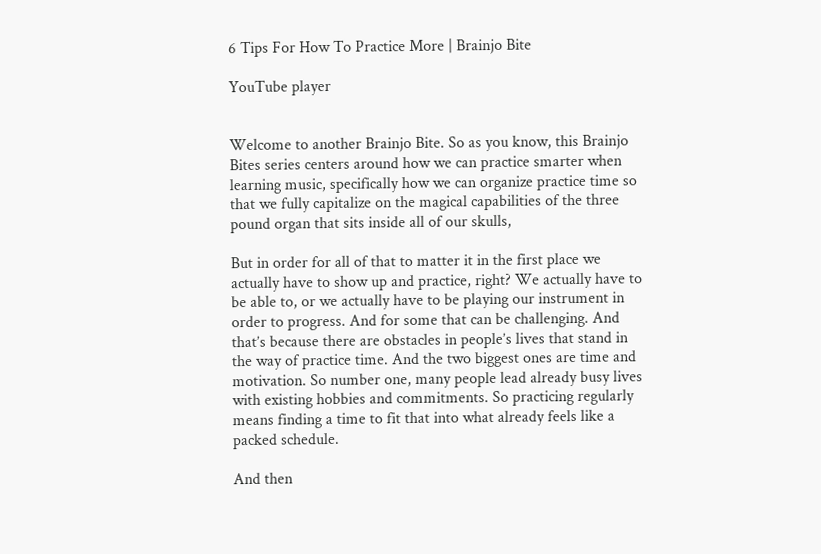6 Tips For How To Practice More | Brainjo Bite

YouTube player


Welcome to another Brainjo Bite. So as you know, this Brainjo Bites series centers around how we can practice smarter when learning music, specifically how we can organize practice time so that we fully capitalize on the magical capabilities of the three pound organ that sits inside all of our skulls,

But in order for all of that to matter it in the first place we actually have to show up and practice, right? We actually have to be able to, or we actually have to be playing our instrument in order to progress. And for some that can be challenging. And that’s because there are obstacles in people’s lives that stand in the way of practice time. And the two biggest ones are time and motivation. So number one, many people lead already busy lives with existing hobbies and commitments. So practicing regularly means finding a time to fit that into what already feels like a packed schedule.

And then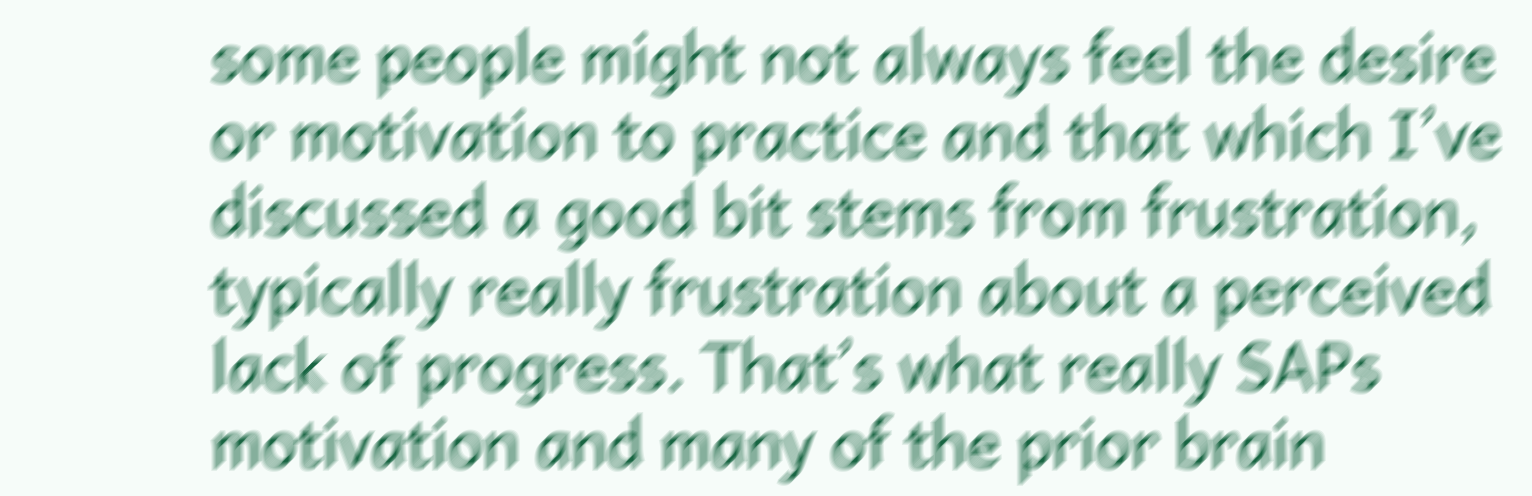some people might not always feel the desire or motivation to practice and that which I’ve discussed a good bit stems from frustration, typically really frustration about a perceived lack of progress. That’s what really SAPs motivation and many of the prior brain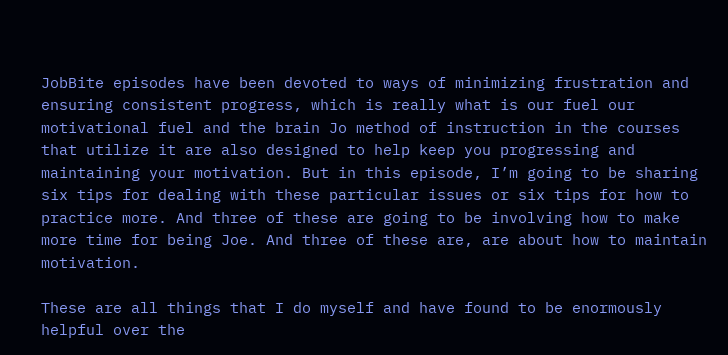JobBite episodes have been devoted to ways of minimizing frustration and ensuring consistent progress, which is really what is our fuel our motivational fuel and the brain Jo method of instruction in the courses that utilize it are also designed to help keep you progressing and maintaining your motivation. But in this episode, I’m going to be sharing six tips for dealing with these particular issues or six tips for how to practice more. And three of these are going to be involving how to make more time for being Joe. And three of these are, are about how to maintain motivation.

These are all things that I do myself and have found to be enormously helpful over the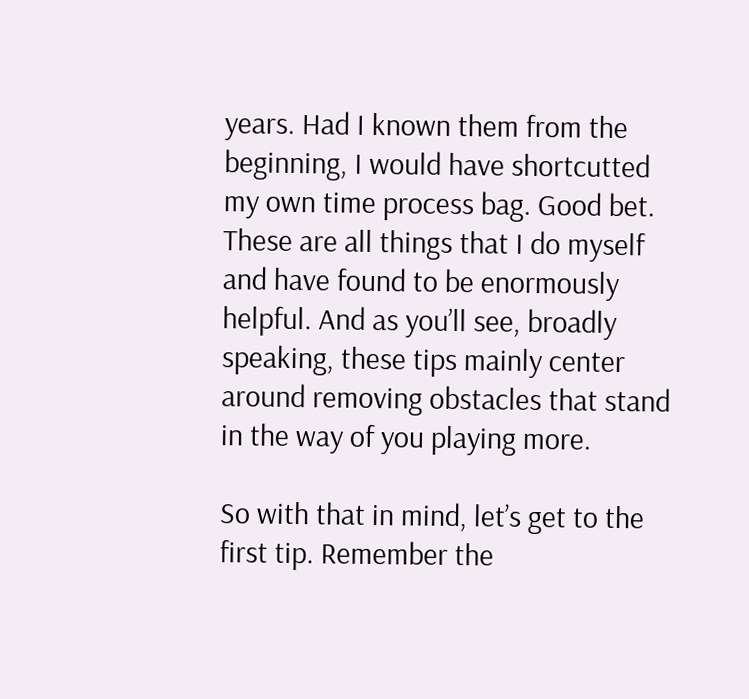years. Had I known them from the beginning, I would have shortcutted my own time process bag. Good bet. These are all things that I do myself and have found to be enormously helpful. And as you’ll see, broadly speaking, these tips mainly center around removing obstacles that stand in the way of you playing more.

So with that in mind, let’s get to the first tip. Remember the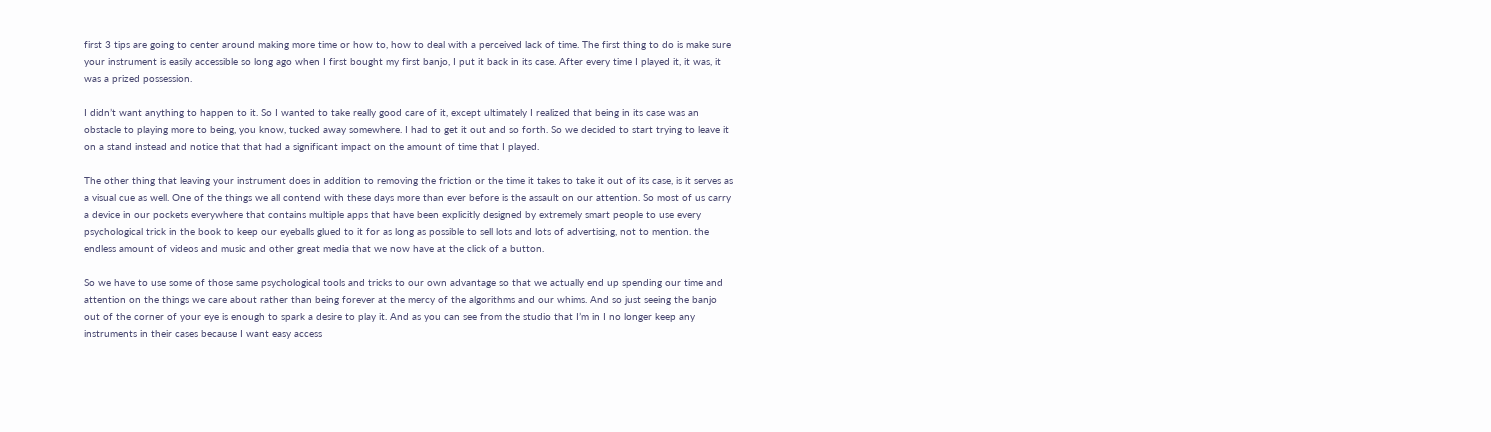first 3 tips are going to center around making more time or how to, how to deal with a perceived lack of time. The first thing to do is make sure your instrument is easily accessible so long ago when I first bought my first banjo, I put it back in its case. After every time I played it, it was, it was a prized possession.

I didn’t want anything to happen to it. So I wanted to take really good care of it, except ultimately I realized that being in its case was an obstacle to playing more to being, you know, tucked away somewhere. I had to get it out and so forth. So we decided to start trying to leave it on a stand instead and notice that that had a significant impact on the amount of time that I played.

The other thing that leaving your instrument does in addition to removing the friction or the time it takes to take it out of its case, is it serves as a visual cue as well. One of the things we all contend with these days more than ever before is the assault on our attention. So most of us carry a device in our pockets everywhere that contains multiple apps that have been explicitly designed by extremely smart people to use every psychological trick in the book to keep our eyeballs glued to it for as long as possible to sell lots and lots of advertising, not to mention. the endless amount of videos and music and other great media that we now have at the click of a button.

So we have to use some of those same psychological tools and tricks to our own advantage so that we actually end up spending our time and attention on the things we care about rather than being forever at the mercy of the algorithms and our whims. And so just seeing the banjo out of the corner of your eye is enough to spark a desire to play it. And as you can see from the studio that I’m in I no longer keep any instruments in their cases because I want easy access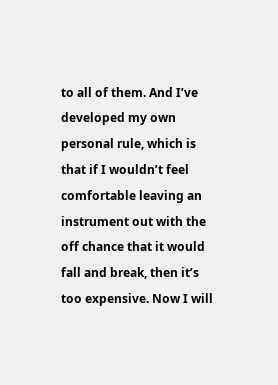to all of them. And I’ve developed my own personal rule, which is that if I wouldn’t feel comfortable leaving an instrument out with the off chance that it would fall and break, then it’s too expensive. Now I will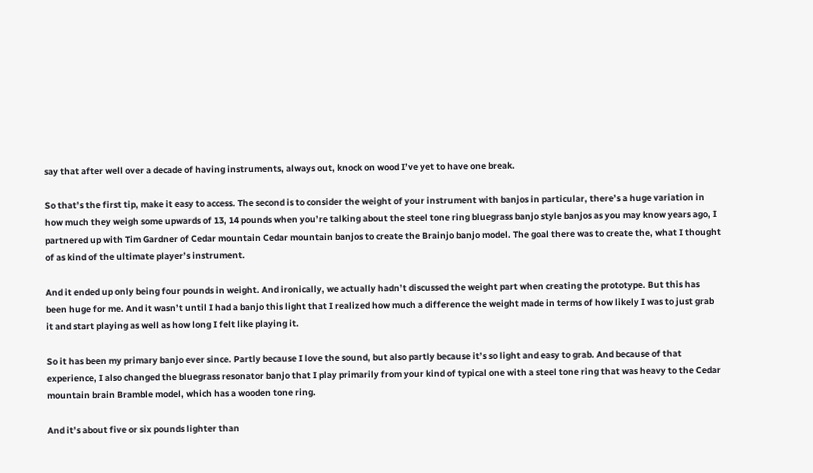say that after well over a decade of having instruments, always out, knock on wood I’ve yet to have one break.

So that’s the first tip, make it easy to access. The second is to consider the weight of your instrument with banjos in particular, there’s a huge variation in how much they weigh some upwards of 13, 14 pounds when you’re talking about the steel tone ring bluegrass banjo style banjos as you may know years ago, I partnered up with Tim Gardner of Cedar mountain Cedar mountain banjos to create the Brainjo banjo model. The goal there was to create the, what I thought of as kind of the ultimate player’s instrument.

And it ended up only being four pounds in weight. And ironically, we actually hadn’t discussed the weight part when creating the prototype. But this has been huge for me. And it wasn’t until I had a banjo this light that I realized how much a difference the weight made in terms of how likely I was to just grab it and start playing as well as how long I felt like playing it.

So it has been my primary banjo ever since. Partly because I love the sound, but also partly because it’s so light and easy to grab. And because of that experience, I also changed the bluegrass resonator banjo that I play primarily from your kind of typical one with a steel tone ring that was heavy to the Cedar mountain brain Bramble model, which has a wooden tone ring.

And it’s about five or six pounds lighter than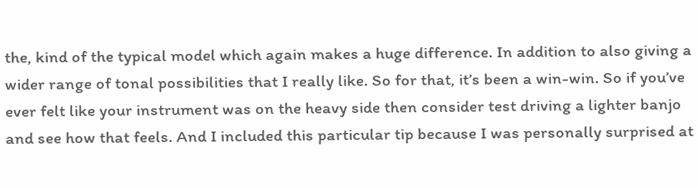the, kind of the typical model which again makes a huge difference. In addition to also giving a wider range of tonal possibilities that I really like. So for that, it’s been a win-win. So if you’ve ever felt like your instrument was on the heavy side then consider test driving a lighter banjo and see how that feels. And I included this particular tip because I was personally surprised at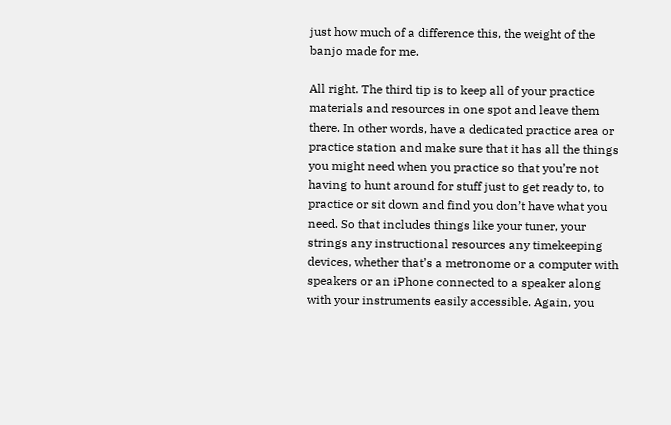just how much of a difference this, the weight of the banjo made for me.

All right. The third tip is to keep all of your practice materials and resources in one spot and leave them there. In other words, have a dedicated practice area or practice station and make sure that it has all the things you might need when you practice so that you’re not having to hunt around for stuff just to get ready to, to practice or sit down and find you don’t have what you need. So that includes things like your tuner, your strings any instructional resources any timekeeping devices, whether that’s a metronome or a computer with speakers or an iPhone connected to a speaker along with your instruments easily accessible. Again, you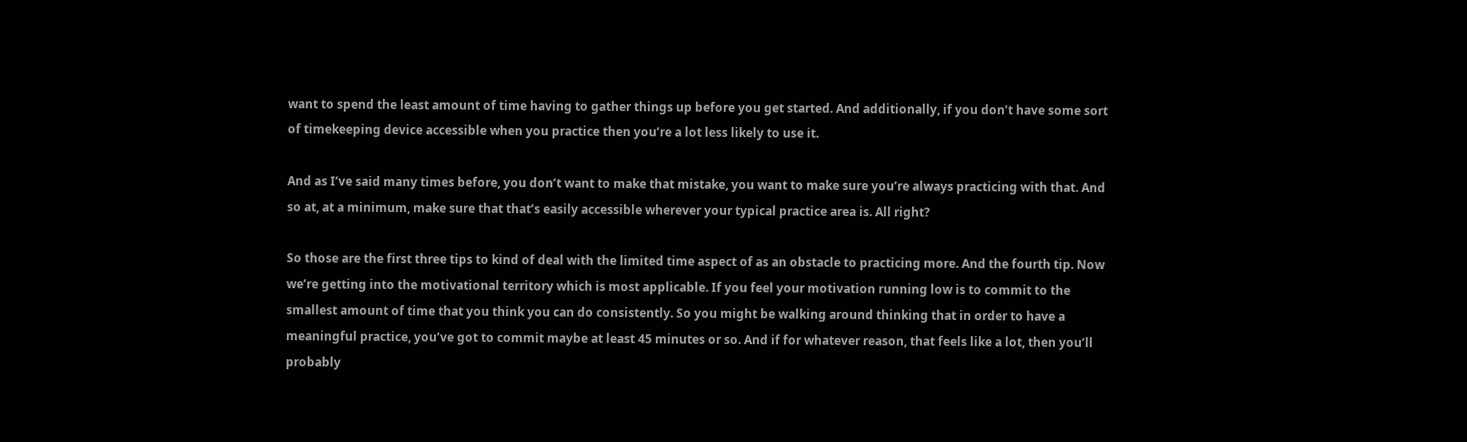want to spend the least amount of time having to gather things up before you get started. And additionally, if you don’t have some sort of timekeeping device accessible when you practice then you’re a lot less likely to use it.

And as I’ve said many times before, you don’t want to make that mistake, you want to make sure you’re always practicing with that. And so at, at a minimum, make sure that that’s easily accessible wherever your typical practice area is. All right?

So those are the first three tips to kind of deal with the limited time aspect of as an obstacle to practicing more. And the fourth tip. Now we’re getting into the motivational territory which is most applicable. If you feel your motivation running low is to commit to the smallest amount of time that you think you can do consistently. So you might be walking around thinking that in order to have a meaningful practice, you’ve got to commit maybe at least 45 minutes or so. And if for whatever reason, that feels like a lot, then you’ll probably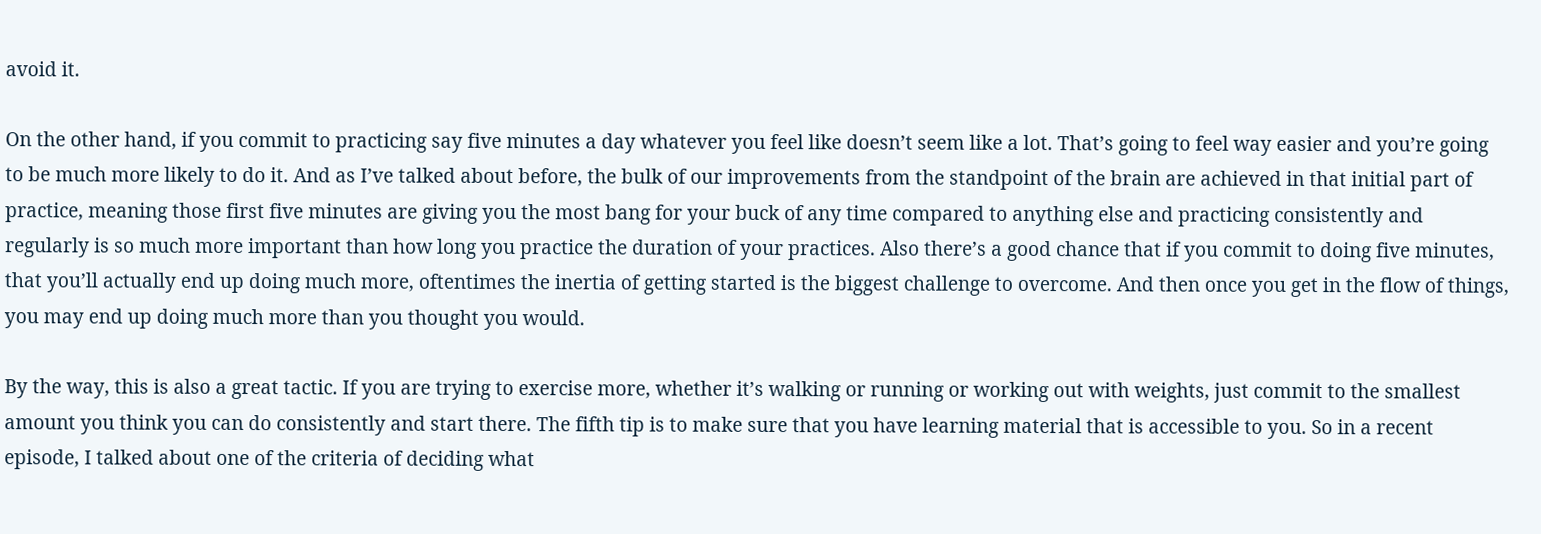avoid it.

On the other hand, if you commit to practicing say five minutes a day whatever you feel like doesn’t seem like a lot. That’s going to feel way easier and you’re going to be much more likely to do it. And as I’ve talked about before, the bulk of our improvements from the standpoint of the brain are achieved in that initial part of practice, meaning those first five minutes are giving you the most bang for your buck of any time compared to anything else and practicing consistently and regularly is so much more important than how long you practice the duration of your practices. Also there’s a good chance that if you commit to doing five minutes, that you’ll actually end up doing much more, oftentimes the inertia of getting started is the biggest challenge to overcome. And then once you get in the flow of things, you may end up doing much more than you thought you would.

By the way, this is also a great tactic. If you are trying to exercise more, whether it’s walking or running or working out with weights, just commit to the smallest amount you think you can do consistently and start there. The fifth tip is to make sure that you have learning material that is accessible to you. So in a recent episode, I talked about one of the criteria of deciding what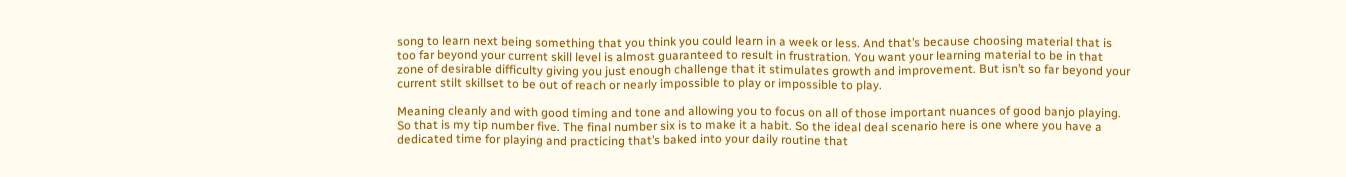song to learn next being something that you think you could learn in a week or less. And that’s because choosing material that is too far beyond your current skill level is almost guaranteed to result in frustration. You want your learning material to be in that zone of desirable difficulty giving you just enough challenge that it stimulates growth and improvement. But isn’t so far beyond your current stilt skillset to be out of reach or nearly impossible to play or impossible to play.

Meaning cleanly and with good timing and tone and allowing you to focus on all of those important nuances of good banjo playing. So that is my tip number five. The final number six is to make it a habit. So the ideal deal scenario here is one where you have a dedicated time for playing and practicing that’s baked into your daily routine that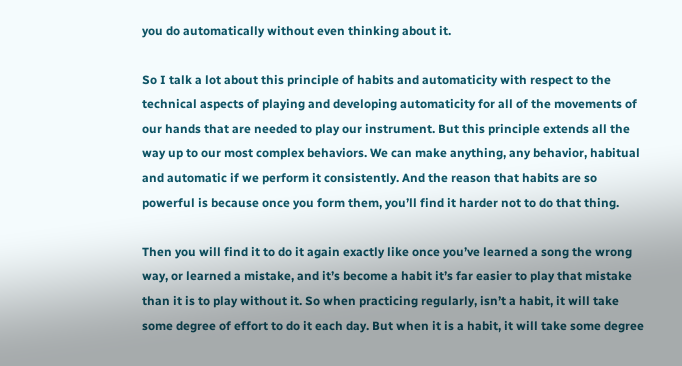you do automatically without even thinking about it.

So I talk a lot about this principle of habits and automaticity with respect to the technical aspects of playing and developing automaticity for all of the movements of our hands that are needed to play our instrument. But this principle extends all the way up to our most complex behaviors. We can make anything, any behavior, habitual and automatic if we perform it consistently. And the reason that habits are so powerful is because once you form them, you’ll find it harder not to do that thing.

Then you will find it to do it again exactly like once you’ve learned a song the wrong way, or learned a mistake, and it’s become a habit it’s far easier to play that mistake than it is to play without it. So when practicing regularly, isn’t a habit, it will take some degree of effort to do it each day. But when it is a habit, it will take some degree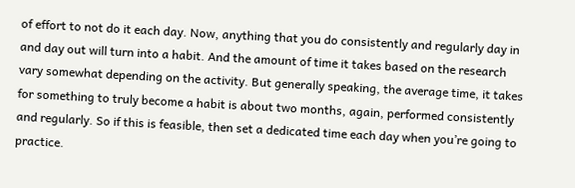of effort to not do it each day. Now, anything that you do consistently and regularly day in and day out will turn into a habit. And the amount of time it takes based on the research vary somewhat depending on the activity. But generally speaking, the average time, it takes for something to truly become a habit is about two months, again, performed consistently and regularly. So if this is feasible, then set a dedicated time each day when you’re going to practice.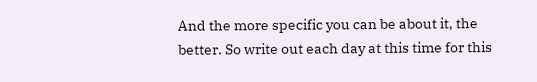And the more specific you can be about it, the better. So write out each day at this time for this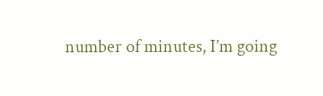number of minutes, I’m going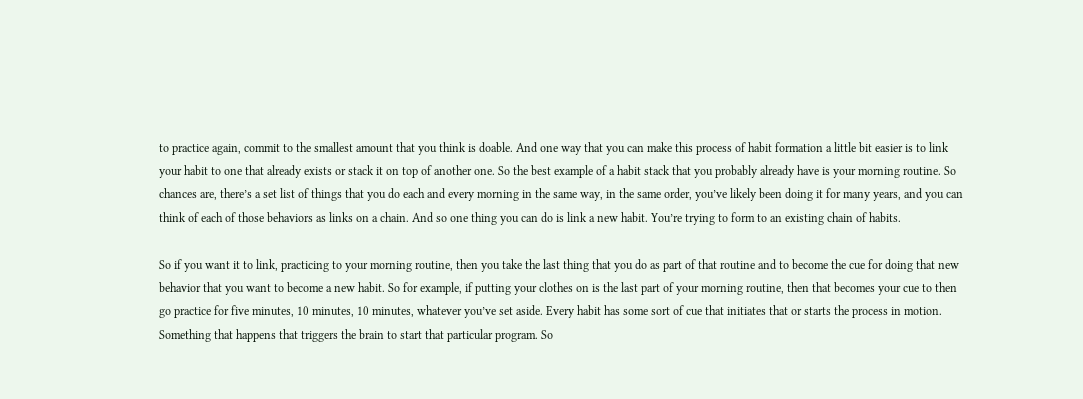to practice again, commit to the smallest amount that you think is doable. And one way that you can make this process of habit formation a little bit easier is to link your habit to one that already exists or stack it on top of another one. So the best example of a habit stack that you probably already have is your morning routine. So chances are, there’s a set list of things that you do each and every morning in the same way, in the same order, you’ve likely been doing it for many years, and you can think of each of those behaviors as links on a chain. And so one thing you can do is link a new habit. You’re trying to form to an existing chain of habits.

So if you want it to link, practicing to your morning routine, then you take the last thing that you do as part of that routine and to become the cue for doing that new behavior that you want to become a new habit. So for example, if putting your clothes on is the last part of your morning routine, then that becomes your cue to then go practice for five minutes, 10 minutes, 10 minutes, whatever you’ve set aside. Every habit has some sort of cue that initiates that or starts the process in motion. Something that happens that triggers the brain to start that particular program. So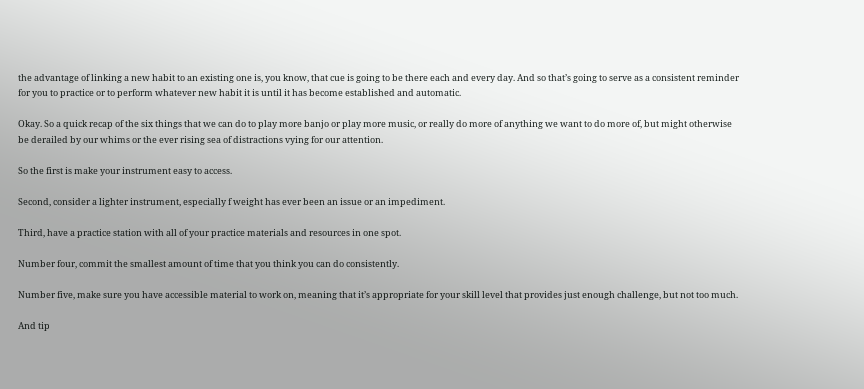the advantage of linking a new habit to an existing one is, you know, that cue is going to be there each and every day. And so that’s going to serve as a consistent reminder for you to practice or to perform whatever new habit it is until it has become established and automatic.

Okay. So a quick recap of the six things that we can do to play more banjo or play more music, or really do more of anything we want to do more of, but might otherwise be derailed by our whims or the ever rising sea of distractions vying for our attention.

So the first is make your instrument easy to access.

Second, consider a lighter instrument, especially f weight has ever been an issue or an impediment.

Third, have a practice station with all of your practice materials and resources in one spot.

Number four, commit the smallest amount of time that you think you can do consistently.

Number five, make sure you have accessible material to work on, meaning that it’s appropriate for your skill level that provides just enough challenge, but not too much.

And tip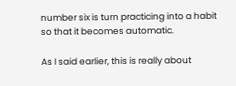number six is turn practicing into a habit so that it becomes automatic.

As I said earlier, this is really about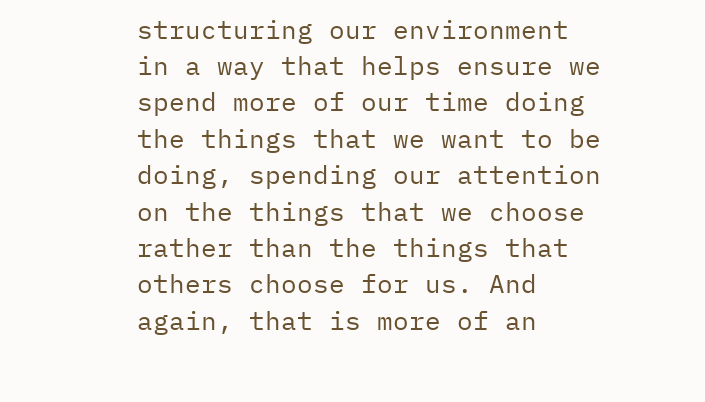structuring our environment in a way that helps ensure we spend more of our time doing the things that we want to be doing, spending our attention on the things that we choose rather than the things that others choose for us. And again, that is more of an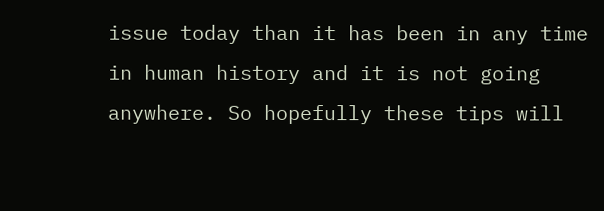issue today than it has been in any time in human history and it is not going anywhere. So hopefully these tips will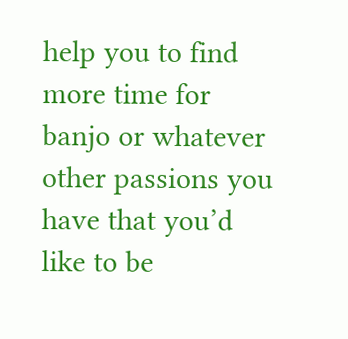help you to find more time for banjo or whatever other passions you have that you’d like to be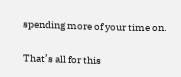spending more of your time on.

That’s all for this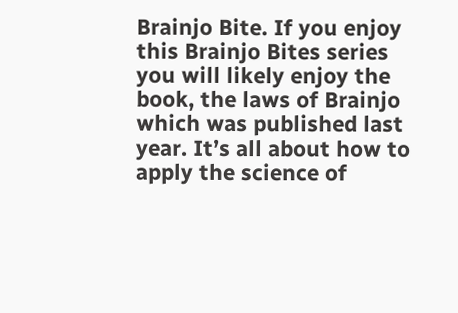Brainjo Bite. If you enjoy this Brainjo Bites series you will likely enjoy the book, the laws of Brainjo which was published last year. It’s all about how to apply the science of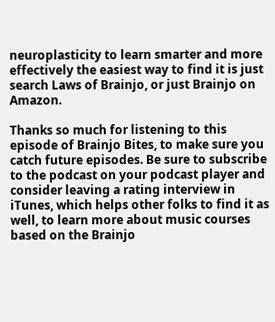neuroplasticity to learn smarter and more effectively the easiest way to find it is just search Laws of Brainjo, or just Brainjo on Amazon.

Thanks so much for listening to this episode of Brainjo Bites, to make sure you catch future episodes. Be sure to subscribe to the podcast on your podcast player and consider leaving a rating interview in iTunes, which helps other folks to find it as well, to learn more about music courses based on the Brainjo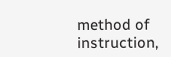method of instruction,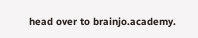head over to brainjo.academy.